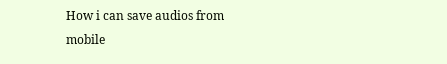How i can save audios from mobile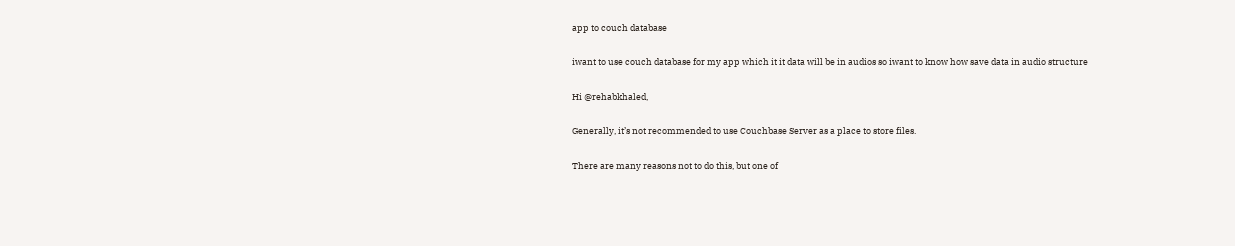app to couch database

iwant to use couch database for my app which it it data will be in audios so iwant to know how save data in audio structure

Hi @rehabkhaled,

Generally, it’s not recommended to use Couchbase Server as a place to store files.

There are many reasons not to do this, but one of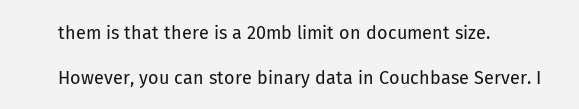them is that there is a 20mb limit on document size.

However, you can store binary data in Couchbase Server. I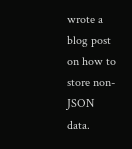wrote a blog post on how to store non-JSON data.